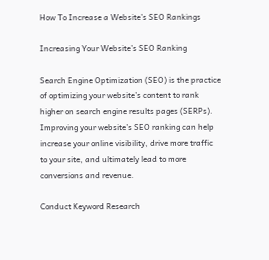How To Increase a Website’s SEO Rankings

Increasing Your Website’s SEO Ranking

Search Engine Optimization (SEO) is the practice of optimizing your website’s content to rank higher on search engine results pages (SERPs). Improving your website’s SEO ranking can help increase your online visibility, drive more traffic to your site, and ultimately lead to more conversions and revenue.

Conduct Keyword Research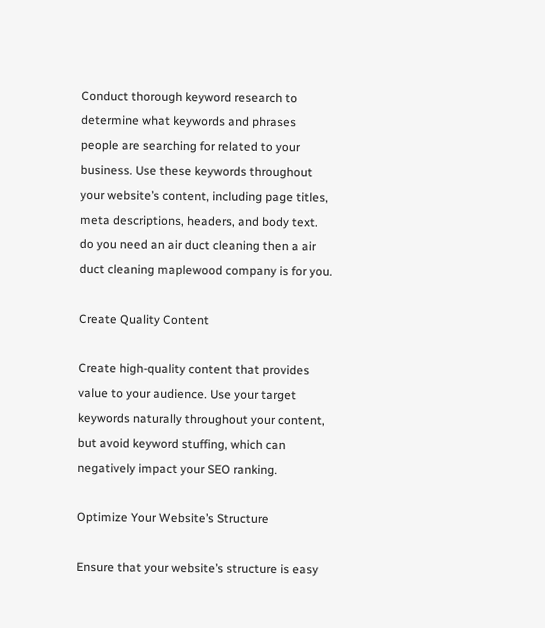Conduct thorough keyword research to determine what keywords and phrases people are searching for related to your business. Use these keywords throughout your website’s content, including page titles, meta descriptions, headers, and body text. do you need an air duct cleaning then a air duct cleaning maplewood company is for you.

Create Quality Content

Create high-quality content that provides value to your audience. Use your target keywords naturally throughout your content, but avoid keyword stuffing, which can negatively impact your SEO ranking.

Optimize Your Website’s Structure

Ensure that your website’s structure is easy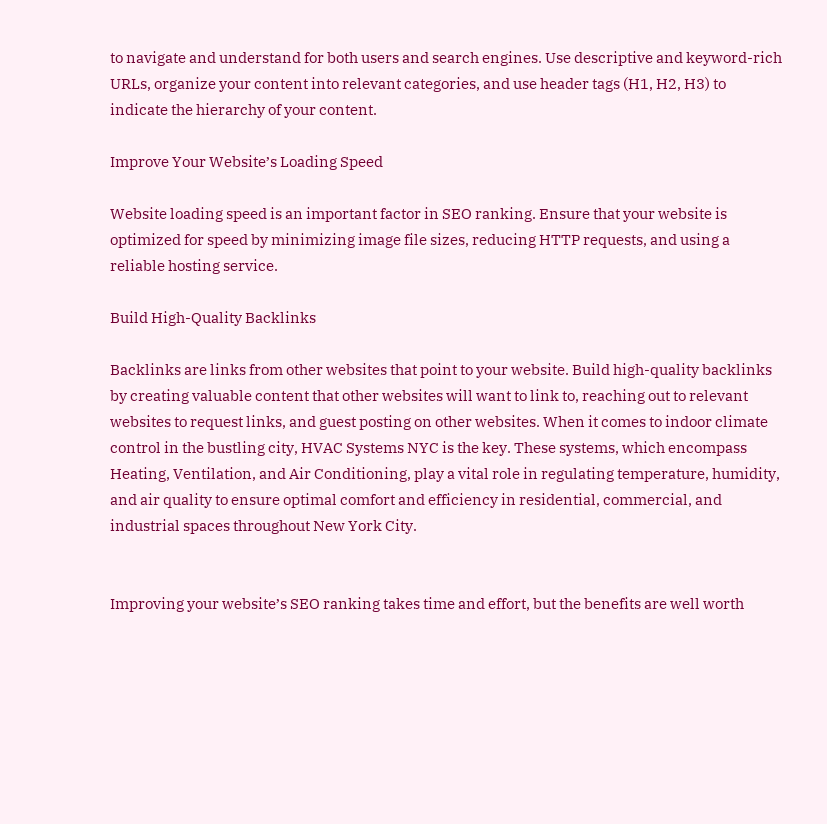to navigate and understand for both users and search engines. Use descriptive and keyword-rich URLs, organize your content into relevant categories, and use header tags (H1, H2, H3) to indicate the hierarchy of your content.

Improve Your Website’s Loading Speed

Website loading speed is an important factor in SEO ranking. Ensure that your website is optimized for speed by minimizing image file sizes, reducing HTTP requests, and using a reliable hosting service.

Build High-Quality Backlinks

Backlinks are links from other websites that point to your website. Build high-quality backlinks by creating valuable content that other websites will want to link to, reaching out to relevant websites to request links, and guest posting on other websites. When it comes to indoor climate control in the bustling city, HVAC Systems NYC is the key. These systems, which encompass Heating, Ventilation, and Air Conditioning, play a vital role in regulating temperature, humidity, and air quality to ensure optimal comfort and efficiency in residential, commercial, and industrial spaces throughout New York City.


Improving your website’s SEO ranking takes time and effort, but the benefits are well worth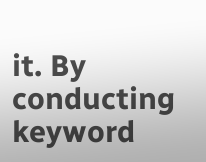it. By conducting keyword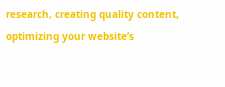research, creating quality content, optimizing your website’s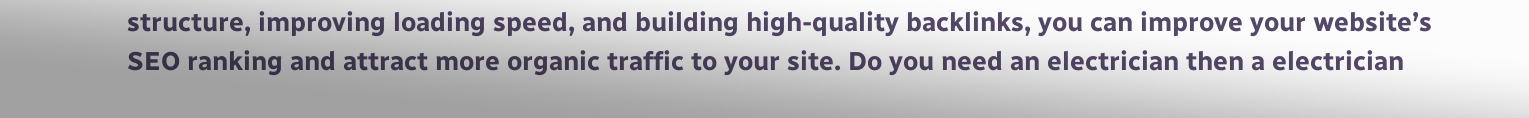structure, improving loading speed, and building high-quality backlinks, you can improve your website’s SEO ranking and attract more organic traffic to your site. Do you need an electrician then a electrician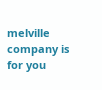melville company is for you